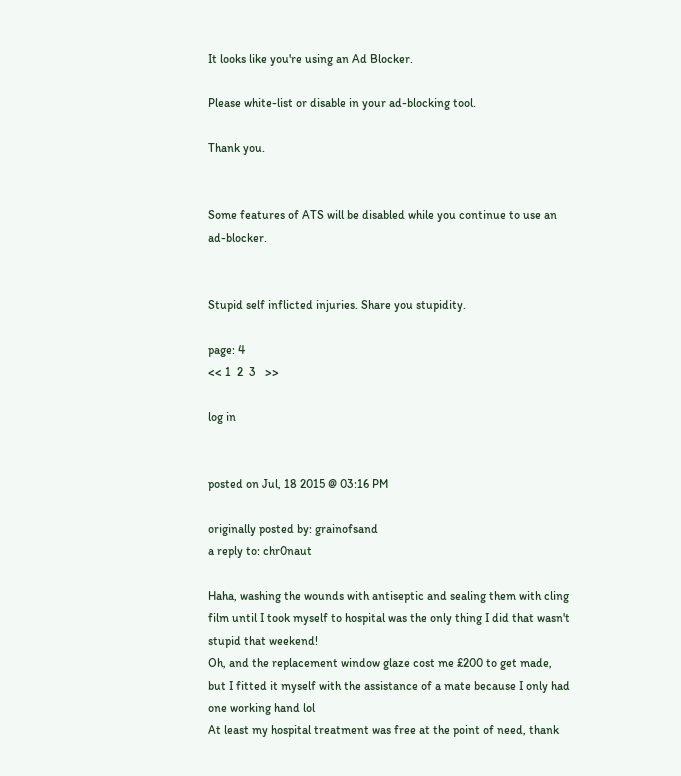It looks like you're using an Ad Blocker.

Please white-list or disable in your ad-blocking tool.

Thank you.


Some features of ATS will be disabled while you continue to use an ad-blocker.


Stupid self inflicted injuries. Share you stupidity.

page: 4
<< 1  2  3   >>

log in


posted on Jul, 18 2015 @ 03:16 PM

originally posted by: grainofsand
a reply to: chr0naut

Haha, washing the wounds with antiseptic and sealing them with cling film until I took myself to hospital was the only thing I did that wasn't stupid that weekend!
Oh, and the replacement window glaze cost me £200 to get made, but I fitted it myself with the assistance of a mate because I only had one working hand lol
At least my hospital treatment was free at the point of need, thank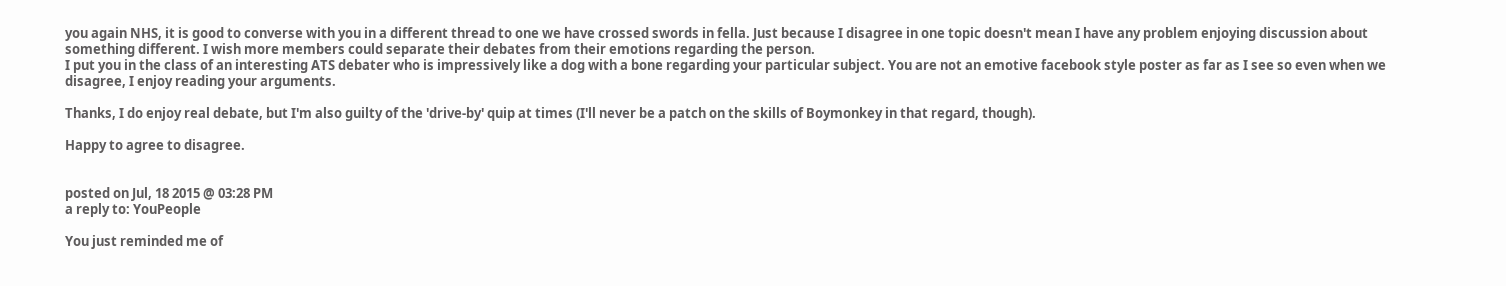you again NHS, it is good to converse with you in a different thread to one we have crossed swords in fella. Just because I disagree in one topic doesn't mean I have any problem enjoying discussion about something different. I wish more members could separate their debates from their emotions regarding the person.
I put you in the class of an interesting ATS debater who is impressively like a dog with a bone regarding your particular subject. You are not an emotive facebook style poster as far as I see so even when we disagree, I enjoy reading your arguments.

Thanks, I do enjoy real debate, but I'm also guilty of the 'drive-by' quip at times (I'll never be a patch on the skills of Boymonkey in that regard, though).

Happy to agree to disagree.


posted on Jul, 18 2015 @ 03:28 PM
a reply to: YouPeople

You just reminded me of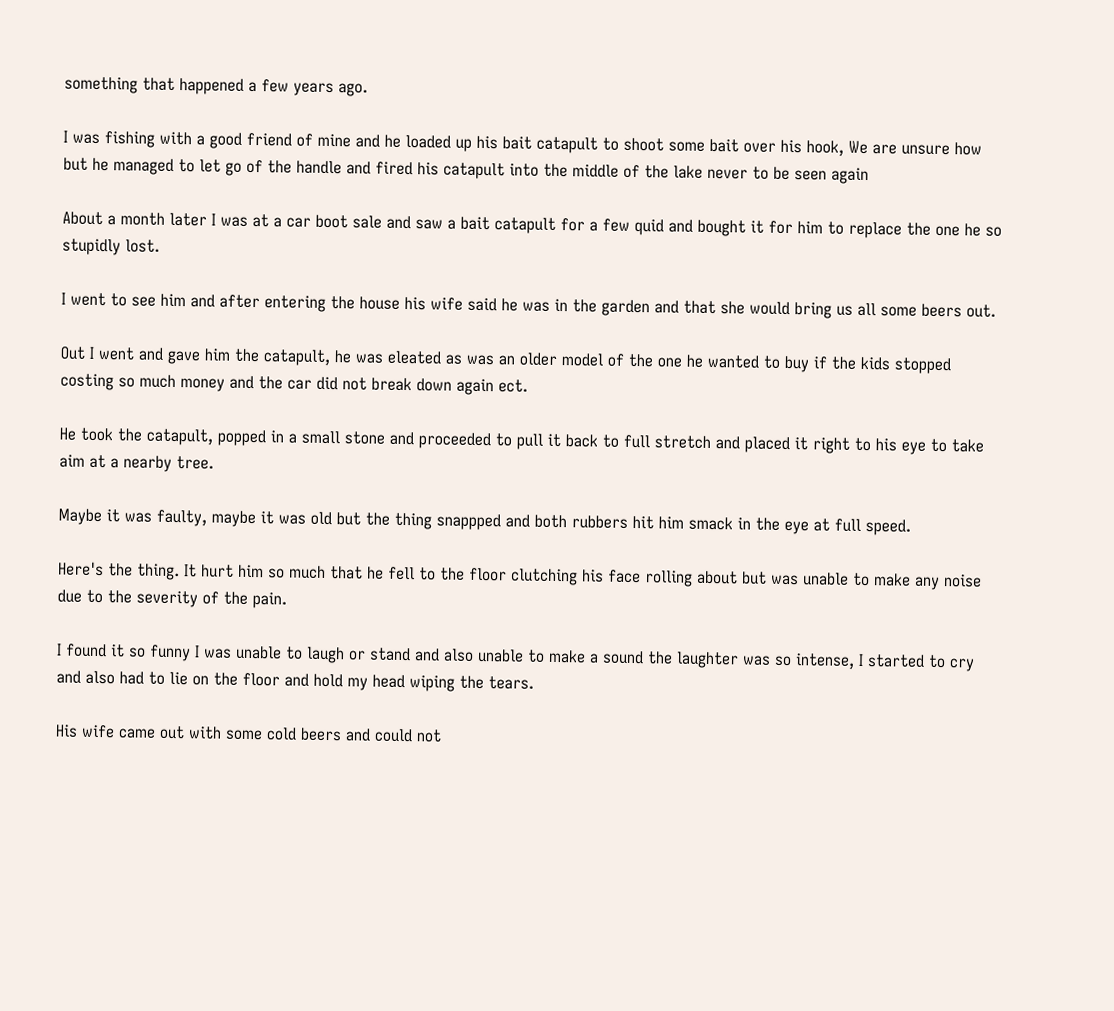something that happened a few years ago.

I was fishing with a good friend of mine and he loaded up his bait catapult to shoot some bait over his hook, We are unsure how but he managed to let go of the handle and fired his catapult into the middle of the lake never to be seen again

About a month later I was at a car boot sale and saw a bait catapult for a few quid and bought it for him to replace the one he so stupidly lost.

I went to see him and after entering the house his wife said he was in the garden and that she would bring us all some beers out.

Out I went and gave him the catapult, he was eleated as was an older model of the one he wanted to buy if the kids stopped costing so much money and the car did not break down again ect.

He took the catapult, popped in a small stone and proceeded to pull it back to full stretch and placed it right to his eye to take aim at a nearby tree.

Maybe it was faulty, maybe it was old but the thing snappped and both rubbers hit him smack in the eye at full speed.

Here's the thing. It hurt him so much that he fell to the floor clutching his face rolling about but was unable to make any noise due to the severity of the pain.

I found it so funny I was unable to laugh or stand and also unable to make a sound the laughter was so intense, I started to cry and also had to lie on the floor and hold my head wiping the tears.

His wife came out with some cold beers and could not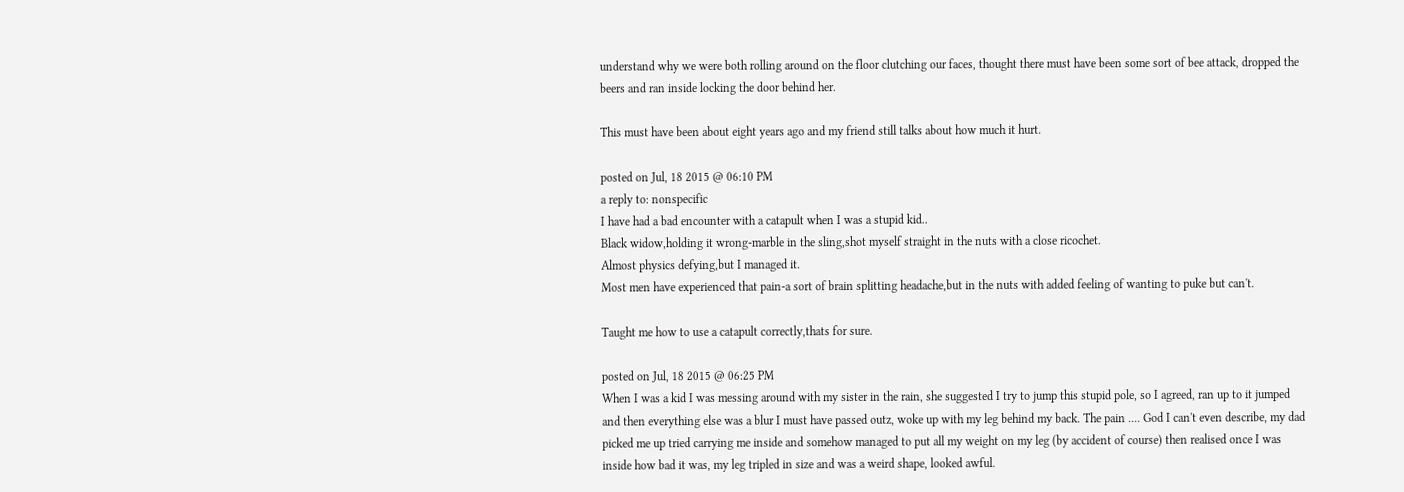understand why we were both rolling around on the floor clutching our faces, thought there must have been some sort of bee attack, dropped the beers and ran inside locking the door behind her.

This must have been about eight years ago and my friend still talks about how much it hurt.

posted on Jul, 18 2015 @ 06:10 PM
a reply to: nonspecific
I have had a bad encounter with a catapult when I was a stupid kid..
Black widow,holding it wrong-marble in the sling,shot myself straight in the nuts with a close ricochet.
Almost physics defying,but I managed it.
Most men have experienced that pain-a sort of brain splitting headache,but in the nuts with added feeling of wanting to puke but can't.

Taught me how to use a catapult correctly,thats for sure.

posted on Jul, 18 2015 @ 06:25 PM
When I was a kid I was messing around with my sister in the rain, she suggested I try to jump this stupid pole, so I agreed, ran up to it jumped and then everything else was a blur I must have passed outz, woke up with my leg behind my back. The pain .... God I can't even describe, my dad picked me up tried carrying me inside and somehow managed to put all my weight on my leg (by accident of course) then realised once I was inside how bad it was, my leg tripled in size and was a weird shape, looked awful.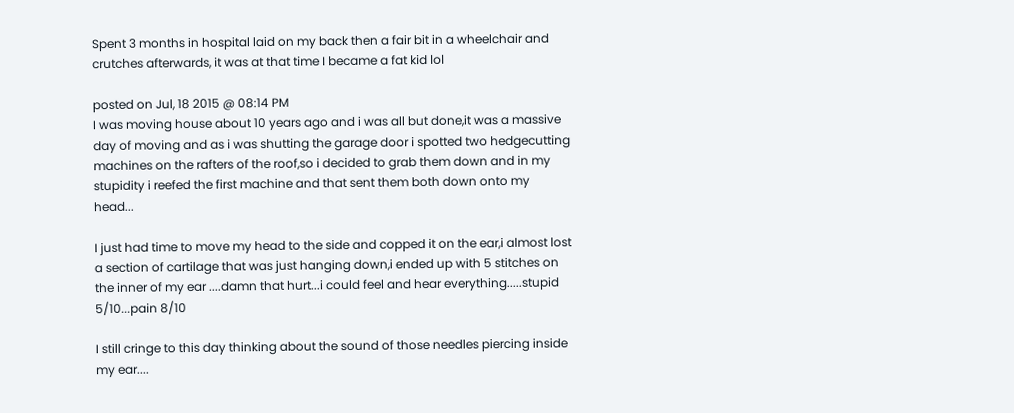Spent 3 months in hospital laid on my back then a fair bit in a wheelchair and crutches afterwards, it was at that time I became a fat kid lol

posted on Jul, 18 2015 @ 08:14 PM
I was moving house about 10 years ago and i was all but done,it was a massive day of moving and as i was shutting the garage door i spotted two hedgecutting machines on the rafters of the roof,so i decided to grab them down and in my stupidity i reefed the first machine and that sent them both down onto my head...

I just had time to move my head to the side and copped it on the ear,i almost lost a section of cartilage that was just hanging down,i ended up with 5 stitches on the inner of my ear ....damn that hurt...i could feel and hear everything.....stupid 5/10...pain 8/10

I still cringe to this day thinking about the sound of those needles piercing inside my ear....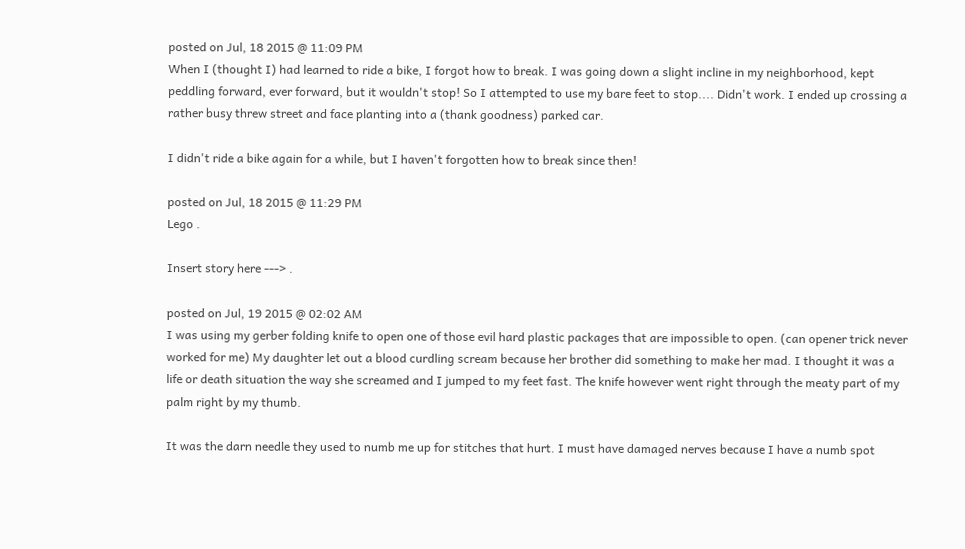posted on Jul, 18 2015 @ 11:09 PM
When I (thought I) had learned to ride a bike, I forgot how to break. I was going down a slight incline in my neighborhood, kept peddling forward, ever forward, but it wouldn't stop! So I attempted to use my bare feet to stop.... Didn't work. I ended up crossing a rather busy threw street and face planting into a (thank goodness) parked car.

I didn't ride a bike again for a while, but I haven't forgotten how to break since then!

posted on Jul, 18 2015 @ 11:29 PM
Lego .

Insert story here ---> .

posted on Jul, 19 2015 @ 02:02 AM
I was using my gerber folding knife to open one of those evil hard plastic packages that are impossible to open. (can opener trick never worked for me) My daughter let out a blood curdling scream because her brother did something to make her mad. I thought it was a life or death situation the way she screamed and I jumped to my feet fast. The knife however went right through the meaty part of my palm right by my thumb.

It was the darn needle they used to numb me up for stitches that hurt. I must have damaged nerves because I have a numb spot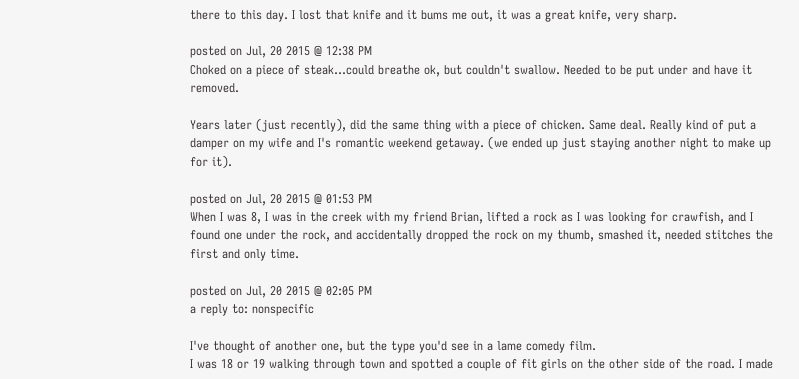there to this day. I lost that knife and it bums me out, it was a great knife, very sharp.

posted on Jul, 20 2015 @ 12:38 PM
Choked on a piece of steak...could breathe ok, but couldn't swallow. Needed to be put under and have it removed.

Years later (just recently), did the same thing with a piece of chicken. Same deal. Really kind of put a damper on my wife and I's romantic weekend getaway. (we ended up just staying another night to make up for it).

posted on Jul, 20 2015 @ 01:53 PM
When I was 8, I was in the creek with my friend Brian, lifted a rock as I was looking for crawfish, and I found one under the rock, and accidentally dropped the rock on my thumb, smashed it, needed stitches the first and only time.

posted on Jul, 20 2015 @ 02:05 PM
a reply to: nonspecific

I've thought of another one, but the type you'd see in a lame comedy film.
I was 18 or 19 walking through town and spotted a couple of fit girls on the other side of the road. I made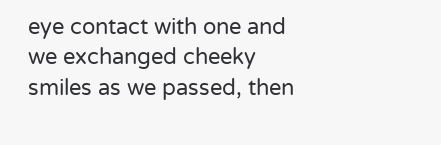eye contact with one and we exchanged cheeky smiles as we passed, then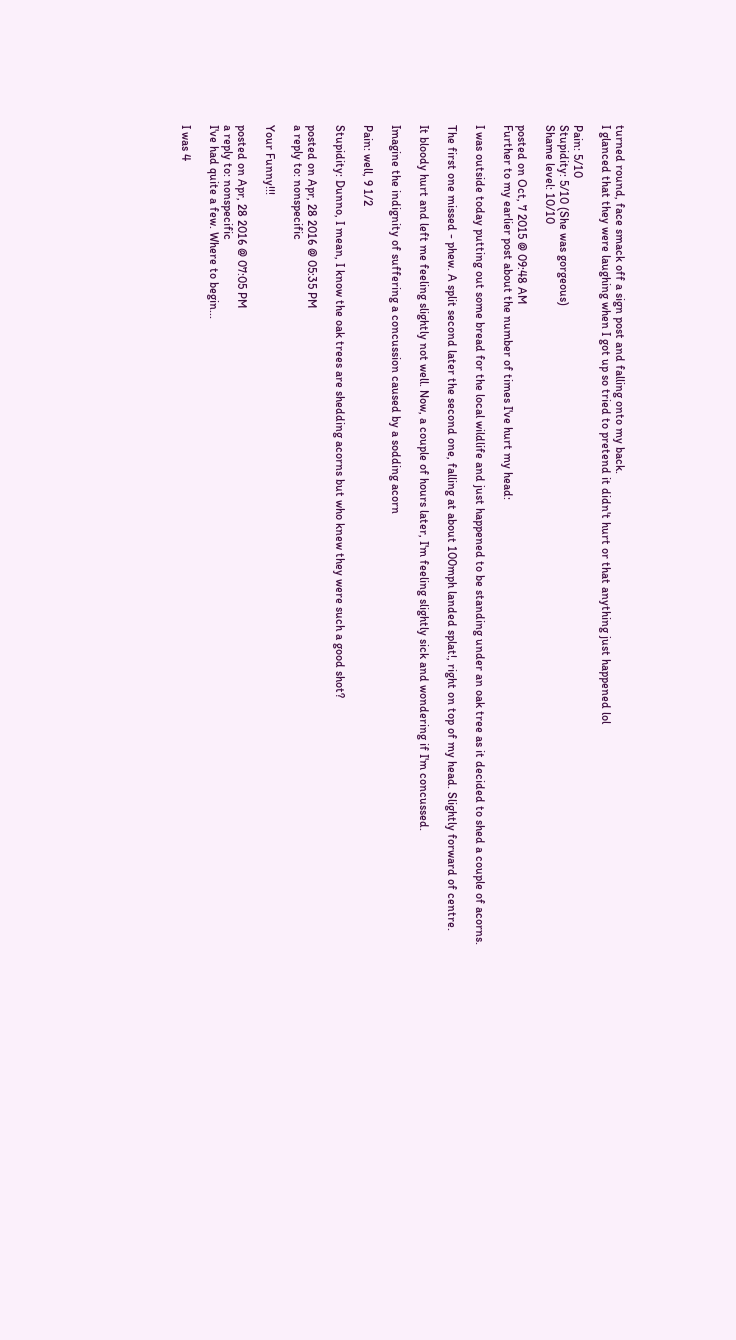turned round, face smack off a sign post and falling onto my back.
I glanced that they were laughing when I got up so tried to pretend it didn't hurt or that anything just happened lol

Pain: 5/10
Stupidity: 5/10 (She was gorgeous)
Shame level: 10/10

posted on Oct, 7 2015 @ 09:48 AM
Further to my earlier post about the number of times I've hurt my head:

I was outside today putting out some bread for the local wildlife and just happened to be standing under an oak tree as it decided to shed a couple of acorns.

The first one missed - phew. A split second later the second one, falling at about 100mph landed splat!, right on top of my head. Slightly forward of centre.

It bloody hurt and left me feeling slightly not well. Now, a couple of hours later, I'm feeling slightly sick and wondering if I'm concussed.

Imagine the indignity of suffering a concussion caused by a sodding acorn

Pain: well, 9 1/2

Stupidity: Dunno, I mean, I know the oak trees are shedding acorns but who knew they were such a good shot?

posted on Apr, 28 2016 @ 05:35 PM
a reply to: nonspecific

Your Funny!!!

posted on Apr, 28 2016 @ 07:05 PM
a reply to: nonspecific
I've had quite a few. Where to begin...

I was 4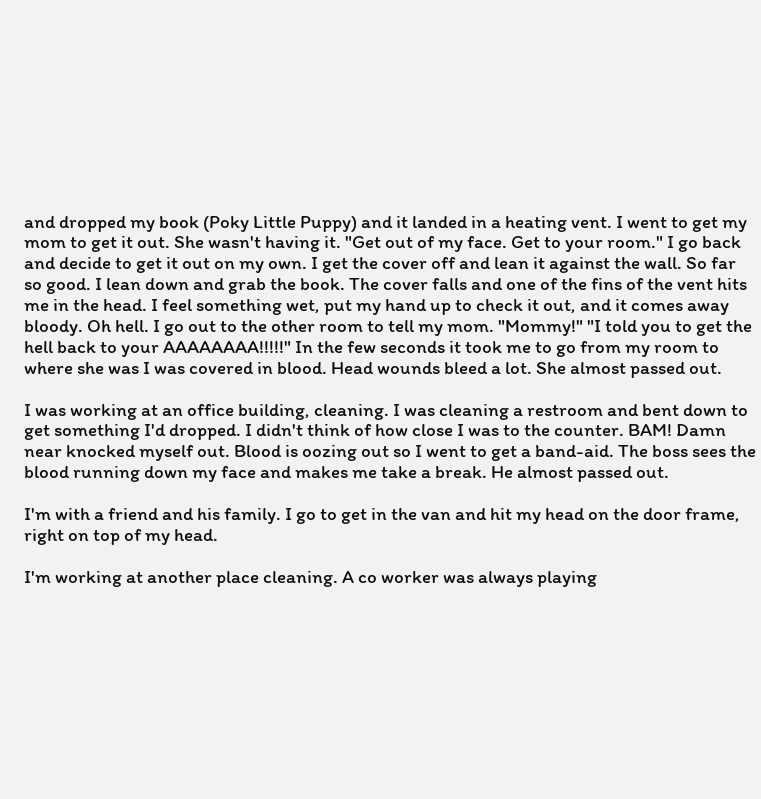and dropped my book (Poky Little Puppy) and it landed in a heating vent. I went to get my mom to get it out. She wasn't having it. "Get out of my face. Get to your room." I go back and decide to get it out on my own. I get the cover off and lean it against the wall. So far so good. I lean down and grab the book. The cover falls and one of the fins of the vent hits me in the head. I feel something wet, put my hand up to check it out, and it comes away bloody. Oh hell. I go out to the other room to tell my mom. "Mommy!" "I told you to get the hell back to your AAAAAAAA!!!!!" In the few seconds it took me to go from my room to where she was I was covered in blood. Head wounds bleed a lot. She almost passed out.

I was working at an office building, cleaning. I was cleaning a restroom and bent down to get something I'd dropped. I didn't think of how close I was to the counter. BAM! Damn near knocked myself out. Blood is oozing out so I went to get a band-aid. The boss sees the blood running down my face and makes me take a break. He almost passed out.

I'm with a friend and his family. I go to get in the van and hit my head on the door frame, right on top of my head.

I'm working at another place cleaning. A co worker was always playing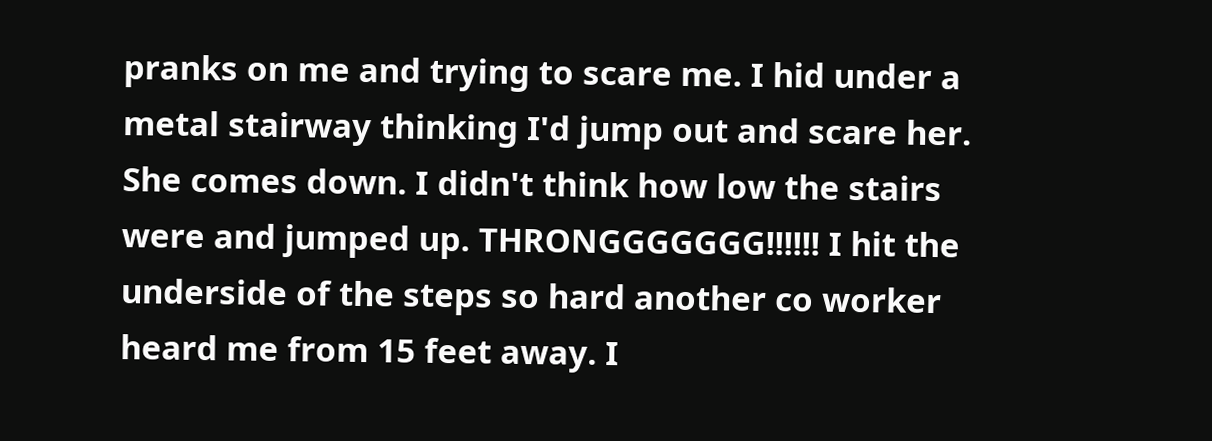pranks on me and trying to scare me. I hid under a metal stairway thinking I'd jump out and scare her. She comes down. I didn't think how low the stairs were and jumped up. THRONGGGGGGG!!!!!! I hit the underside of the steps so hard another co worker heard me from 15 feet away. I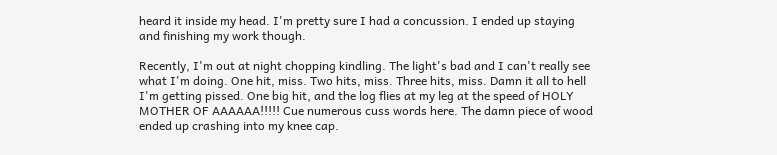heard it inside my head. I'm pretty sure I had a concussion. I ended up staying and finishing my work though.

Recently, I'm out at night chopping kindling. The light's bad and I can't really see what I'm doing. One hit, miss. Two hits, miss. Three hits, miss. Damn it all to hell I'm getting pissed. One big hit, and the log flies at my leg at the speed of HOLY MOTHER OF AAAAAA!!!!! Cue numerous cuss words here. The damn piece of wood ended up crashing into my knee cap.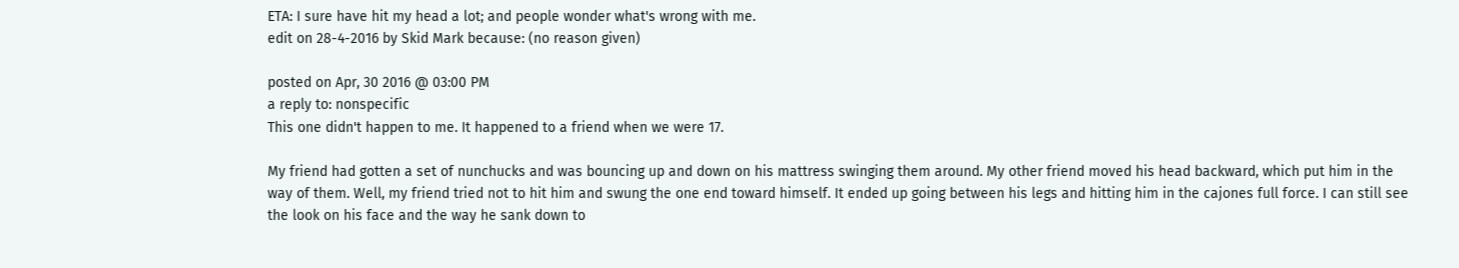ETA: I sure have hit my head a lot; and people wonder what's wrong with me.
edit on 28-4-2016 by Skid Mark because: (no reason given)

posted on Apr, 30 2016 @ 03:00 PM
a reply to: nonspecific
This one didn't happen to me. It happened to a friend when we were 17.

My friend had gotten a set of nunchucks and was bouncing up and down on his mattress swinging them around. My other friend moved his head backward, which put him in the way of them. Well, my friend tried not to hit him and swung the one end toward himself. It ended up going between his legs and hitting him in the cajones full force. I can still see the look on his face and the way he sank down to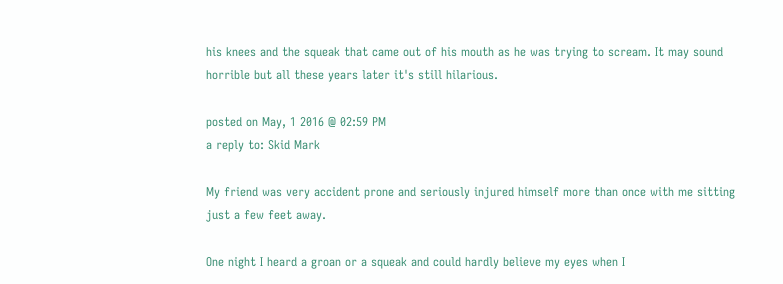his knees and the squeak that came out of his mouth as he was trying to scream. It may sound horrible but all these years later it's still hilarious.

posted on May, 1 2016 @ 02:59 PM
a reply to: Skid Mark

My friend was very accident prone and seriously injured himself more than once with me sitting just a few feet away.

One night I heard a groan or a squeak and could hardly believe my eyes when I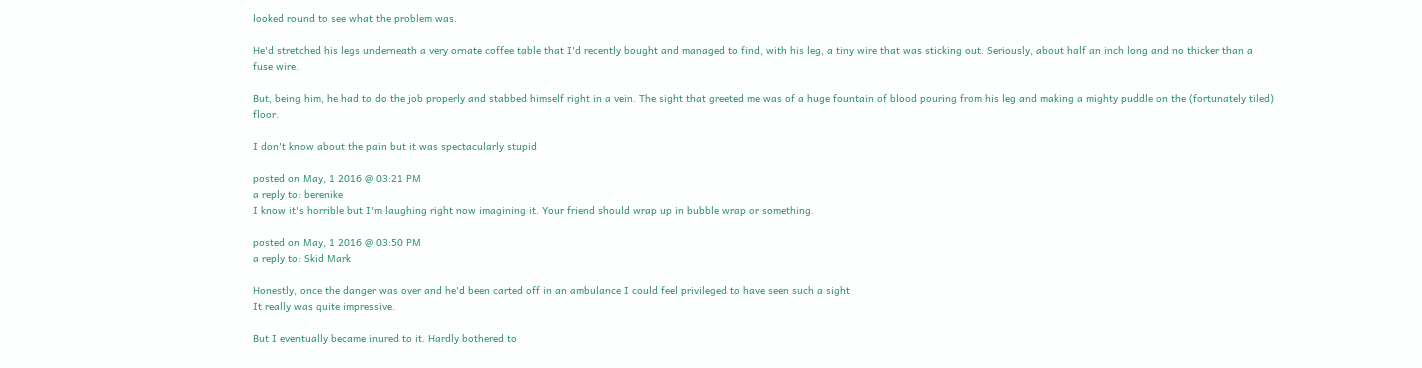looked round to see what the problem was.

He'd stretched his legs underneath a very ornate coffee table that I'd recently bought and managed to find, with his leg, a tiny wire that was sticking out. Seriously, about half an inch long and no thicker than a fuse wire.

But, being him, he had to do the job properly and stabbed himself right in a vein. The sight that greeted me was of a huge fountain of blood pouring from his leg and making a mighty puddle on the (fortunately tiled) floor.

I don't know about the pain but it was spectacularly stupid

posted on May, 1 2016 @ 03:21 PM
a reply to: berenike
I know it's horrible but I'm laughing right now imagining it. Your friend should wrap up in bubble wrap or something.

posted on May, 1 2016 @ 03:50 PM
a reply to: Skid Mark

Honestly, once the danger was over and he'd been carted off in an ambulance I could feel privileged to have seen such a sight
It really was quite impressive.

But I eventually became inured to it. Hardly bothered to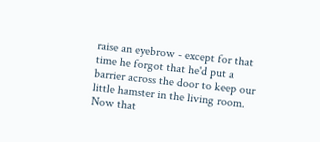raise an eyebrow - except for that time he forgot that he'd put a barrier across the door to keep our little hamster in the living room. Now that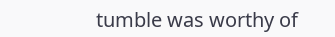tumble was worthy of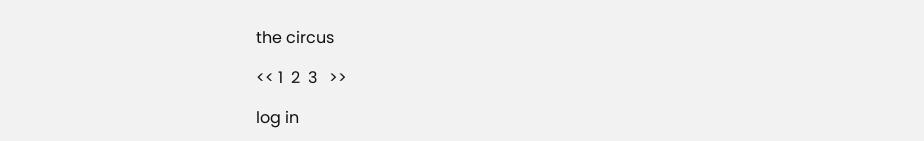the circus

<< 1  2  3   >>

log in